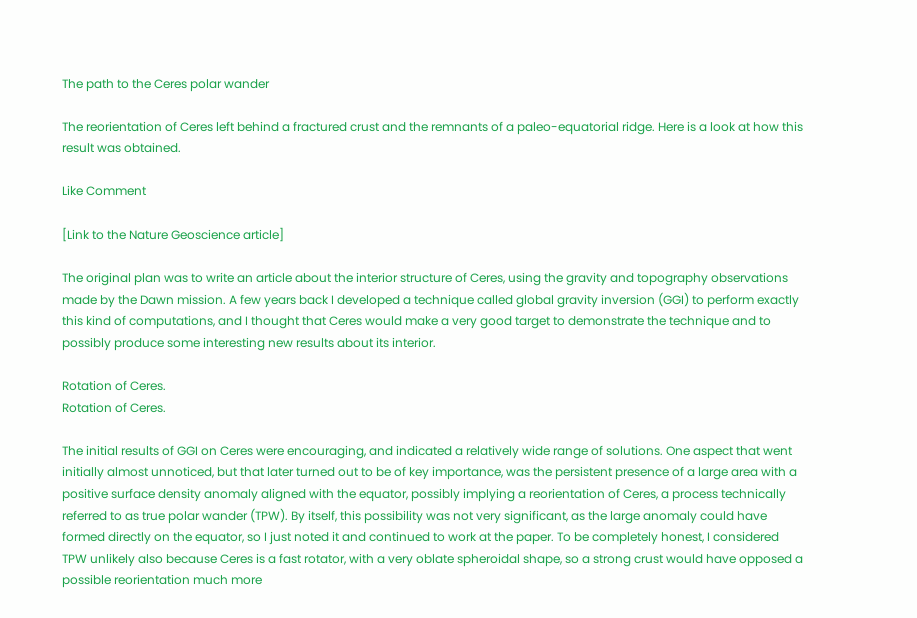The path to the Ceres polar wander

The reorientation of Ceres left behind a fractured crust and the remnants of a paleo-equatorial ridge. Here is a look at how this result was obtained.

Like Comment

[Link to the Nature Geoscience article]

The original plan was to write an article about the interior structure of Ceres, using the gravity and topography observations made by the Dawn mission. A few years back I developed a technique called global gravity inversion (GGI) to perform exactly this kind of computations, and I thought that Ceres would make a very good target to demonstrate the technique and to possibly produce some interesting new results about its interior.

Rotation of Ceres.
Rotation of Ceres.

The initial results of GGI on Ceres were encouraging, and indicated a relatively wide range of solutions. One aspect that went initially almost unnoticed, but that later turned out to be of key importance, was the persistent presence of a large area with a positive surface density anomaly aligned with the equator, possibly implying a reorientation of Ceres, a process technically referred to as true polar wander (TPW). By itself, this possibility was not very significant, as the large anomaly could have formed directly on the equator, so I just noted it and continued to work at the paper. To be completely honest, I considered TPW unlikely also because Ceres is a fast rotator, with a very oblate spheroidal shape, so a strong crust would have opposed a possible reorientation much more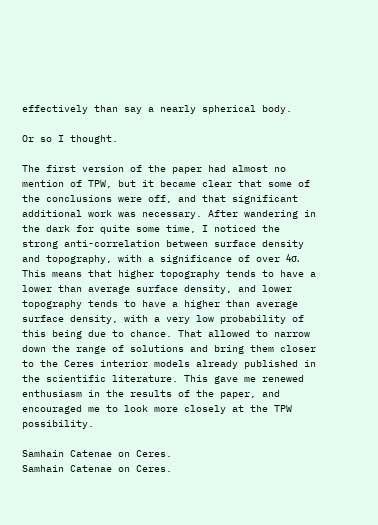effectively than say a nearly spherical body.

Or so I thought.

The first version of the paper had almost no mention of TPW, but it became clear that some of the conclusions were off, and that significant additional work was necessary. After wandering in the dark for quite some time, I noticed the strong anti-correlation between surface density and topography, with a significance of over 4σ. This means that higher topography tends to have a lower than average surface density, and lower topography tends to have a higher than average surface density, with a very low probability of this being due to chance. That allowed to narrow down the range of solutions and bring them closer to the Ceres interior models already published in the scientific literature. This gave me renewed enthusiasm in the results of the paper, and encouraged me to look more closely at the TPW possibility.

Samhain Catenae on Ceres.
Samhain Catenae on Ceres.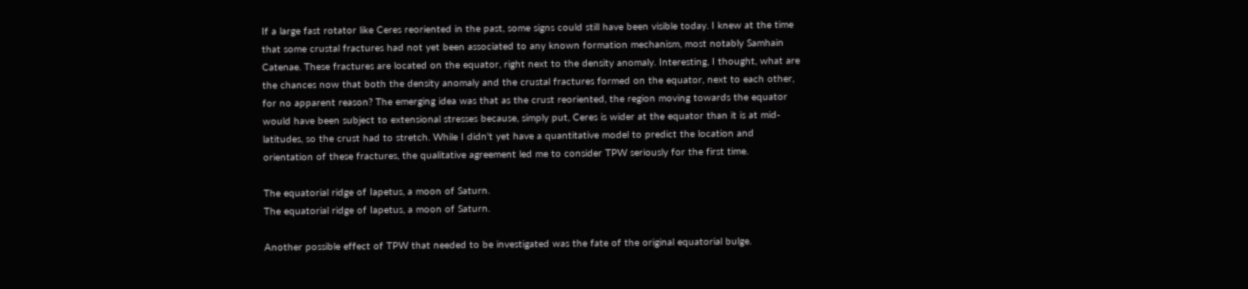If a large fast rotator like Ceres reoriented in the past, some signs could still have been visible today. I knew at the time that some crustal fractures had not yet been associated to any known formation mechanism, most notably Samhain Catenae. These fractures are located on the equator, right next to the density anomaly. Interesting, I thought, what are the chances now that both the density anomaly and the crustal fractures formed on the equator, next to each other, for no apparent reason? The emerging idea was that as the crust reoriented, the region moving towards the equator would have been subject to extensional stresses because, simply put, Ceres is wider at the equator than it is at mid-latitudes, so the crust had to stretch. While I didn't yet have a quantitative model to predict the location and orientation of these fractures, the qualitative agreement led me to consider TPW seriously for the first time.

The equatorial ridge of Iapetus, a moon of Saturn.
The equatorial ridge of Iapetus, a moon of Saturn.

Another possible effect of TPW that needed to be investigated was the fate of the original equatorial bulge.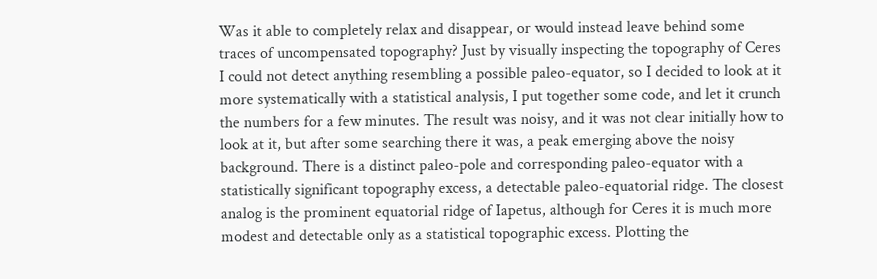Was it able to completely relax and disappear, or would instead leave behind some traces of uncompensated topography? Just by visually inspecting the topography of Ceres I could not detect anything resembling a possible paleo-equator, so I decided to look at it more systematically with a statistical analysis, I put together some code, and let it crunch the numbers for a few minutes. The result was noisy, and it was not clear initially how to look at it, but after some searching there it was, a peak emerging above the noisy background. There is a distinct paleo-pole and corresponding paleo-equator with a statistically significant topography excess, a detectable paleo-equatorial ridge. The closest analog is the prominent equatorial ridge of Iapetus, although for Ceres it is much more modest and detectable only as a statistical topographic excess. Plotting the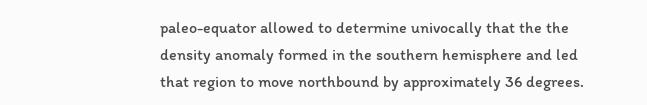paleo-equator allowed to determine univocally that the the density anomaly formed in the southern hemisphere and led that region to move northbound by approximately 36 degrees.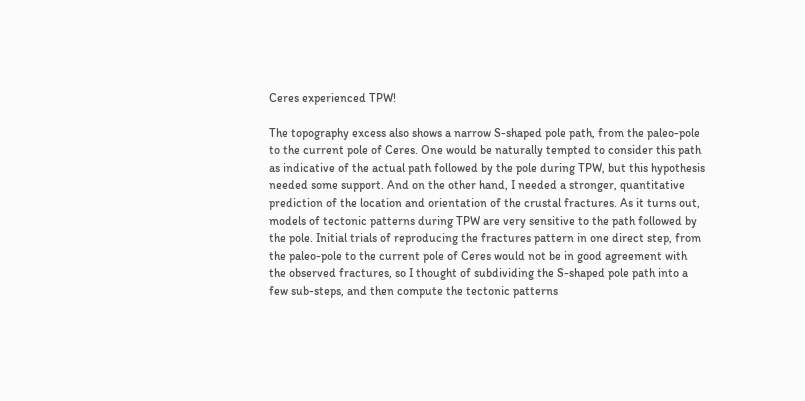Ceres experienced TPW!

The topography excess also shows a narrow S-shaped pole path, from the paleo-pole to the current pole of Ceres. One would be naturally tempted to consider this path as indicative of the actual path followed by the pole during TPW, but this hypothesis needed some support. And on the other hand, I needed a stronger, quantitative prediction of the location and orientation of the crustal fractures. As it turns out, models of tectonic patterns during TPW are very sensitive to the path followed by the pole. Initial trials of reproducing the fractures pattern in one direct step, from the paleo-pole to the current pole of Ceres would not be in good agreement with the observed fractures, so I thought of subdividing the S-shaped pole path into a few sub-steps, and then compute the tectonic patterns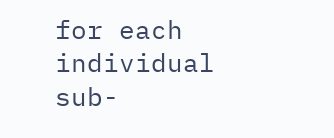for each individual sub-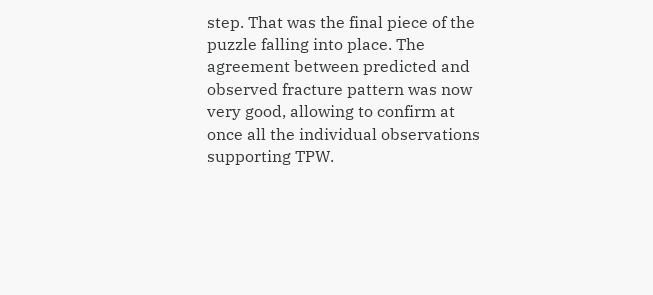step. That was the final piece of the puzzle falling into place. The agreement between predicted and observed fracture pattern was now very good, allowing to confirm at once all the individual observations supporting TPW.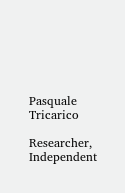Pasquale Tricarico

Researcher, Independent